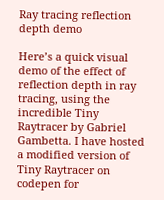Ray tracing reflection depth demo

Here’s a quick visual demo of the effect of reflection depth in ray tracing, using the incredible Tiny Raytracer by Gabriel Gambetta. I have hosted a modified version of Tiny Raytracer on codepen for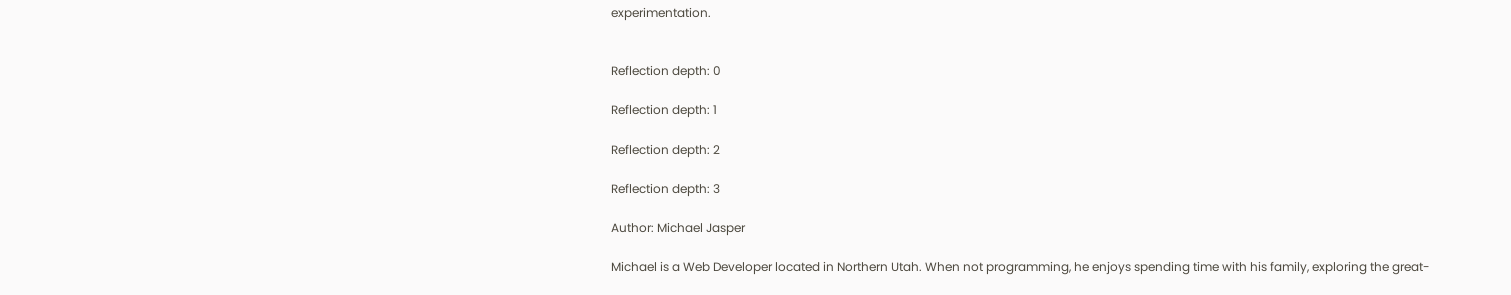experimentation.


Reflection depth: 0

Reflection depth: 1

Reflection depth: 2

Reflection depth: 3

Author: Michael Jasper

Michael is a Web Developer located in Northern Utah. When not programming, he enjoys spending time with his family, exploring the great-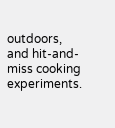outdoors, and hit-and-miss cooking experiments.